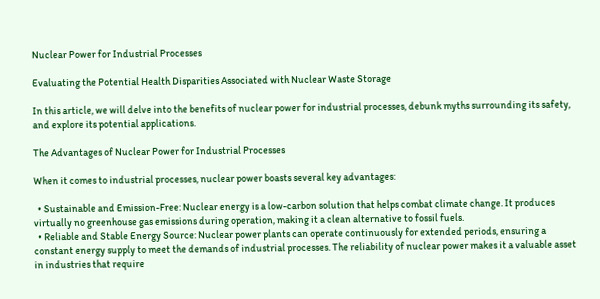Nuclear Power for Industrial Processes

Evaluating the Potential Health Disparities Associated with Nuclear Waste Storage

In this article, we will delve into the benefits of nuclear power for industrial processes, debunk myths surrounding its safety, and explore its potential applications.

The Advantages of Nuclear Power for Industrial Processes

When it comes to industrial processes, nuclear power boasts several key advantages:

  • Sustainable and Emission-Free: Nuclear energy is a low-carbon solution that helps combat climate change. It produces virtually no greenhouse gas emissions during operation, making it a clean alternative to fossil fuels.
  • Reliable and Stable Energy Source: Nuclear power plants can operate continuously for extended periods, ensuring a constant energy supply to meet the demands of industrial processes. The reliability of nuclear power makes it a valuable asset in industries that require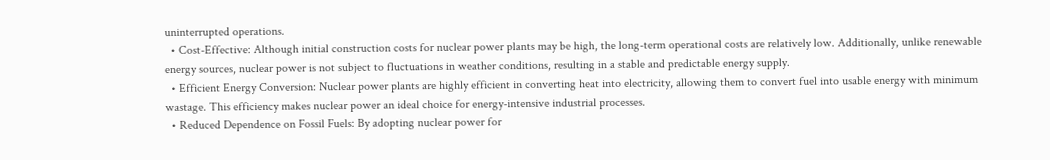uninterrupted operations.
  • Cost-Effective: Although initial construction costs for nuclear power plants may be high, the long-term operational costs are relatively low. Additionally, unlike renewable energy sources, nuclear power is not subject to fluctuations in weather conditions, resulting in a stable and predictable energy supply.
  • Efficient Energy Conversion: Nuclear power plants are highly efficient in converting heat into electricity, allowing them to convert fuel into usable energy with minimum wastage. This efficiency makes nuclear power an ideal choice for energy-intensive industrial processes.
  • Reduced Dependence on Fossil Fuels: By adopting nuclear power for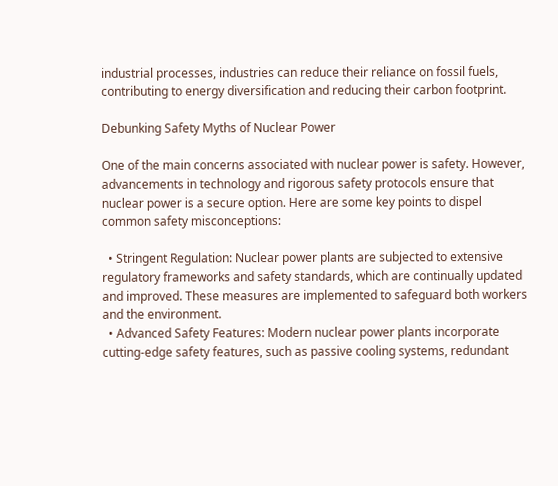industrial processes, industries can reduce their reliance on fossil fuels, contributing to energy diversification and reducing their carbon footprint.

Debunking Safety Myths of Nuclear Power

One of the main concerns associated with nuclear power is safety. However, advancements in technology and rigorous safety protocols ensure that nuclear power is a secure option. Here are some key points to dispel common safety misconceptions:

  • Stringent Regulation: Nuclear power plants are subjected to extensive regulatory frameworks and safety standards, which are continually updated and improved. These measures are implemented to safeguard both workers and the environment.
  • Advanced Safety Features: Modern nuclear power plants incorporate cutting-edge safety features, such as passive cooling systems, redundant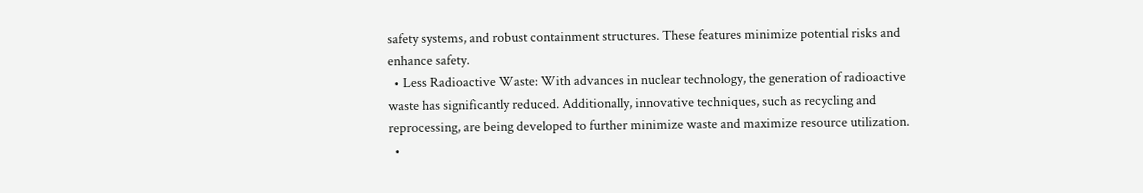safety systems, and robust containment structures. These features minimize potential risks and enhance safety.
  • Less Radioactive Waste: With advances in nuclear technology, the generation of radioactive waste has significantly reduced. Additionally, innovative techniques, such as recycling and reprocessing, are being developed to further minimize waste and maximize resource utilization.
  •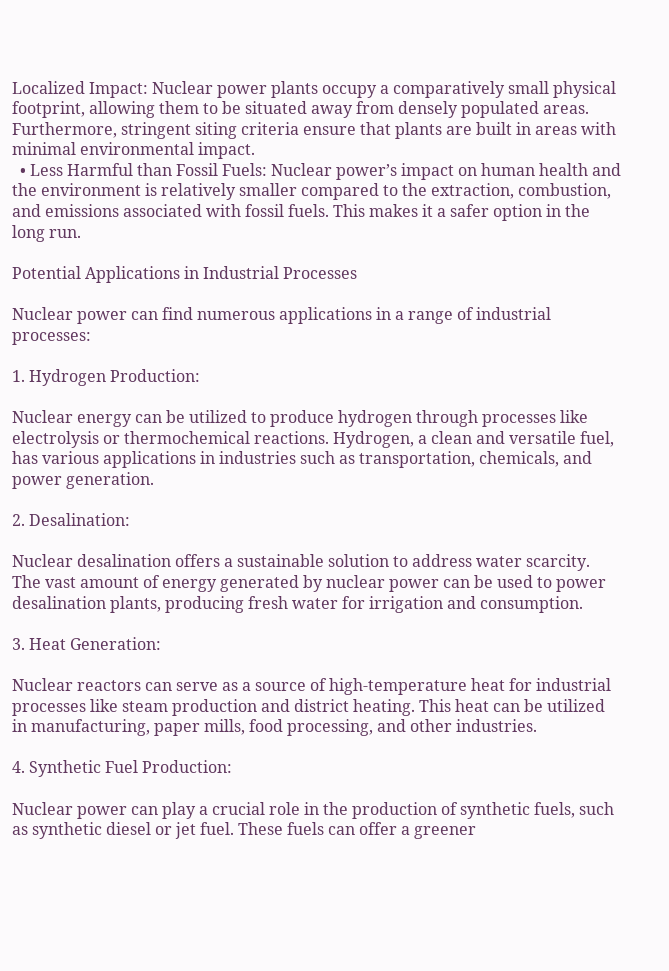Localized Impact: Nuclear power plants occupy a comparatively small physical footprint, allowing them to be situated away from densely populated areas. Furthermore, stringent siting criteria ensure that plants are built in areas with minimal environmental impact.
  • Less Harmful than Fossil Fuels: Nuclear power’s impact on human health and the environment is relatively smaller compared to the extraction, combustion, and emissions associated with fossil fuels. This makes it a safer option in the long run.

Potential Applications in Industrial Processes

Nuclear power can find numerous applications in a range of industrial processes:

1. Hydrogen Production:

Nuclear energy can be utilized to produce hydrogen through processes like electrolysis or thermochemical reactions. Hydrogen, a clean and versatile fuel, has various applications in industries such as transportation, chemicals, and power generation.

2. Desalination:

Nuclear desalination offers a sustainable solution to address water scarcity. The vast amount of energy generated by nuclear power can be used to power desalination plants, producing fresh water for irrigation and consumption.

3. Heat Generation:

Nuclear reactors can serve as a source of high-temperature heat for industrial processes like steam production and district heating. This heat can be utilized in manufacturing, paper mills, food processing, and other industries.

4. Synthetic Fuel Production:

Nuclear power can play a crucial role in the production of synthetic fuels, such as synthetic diesel or jet fuel. These fuels can offer a greener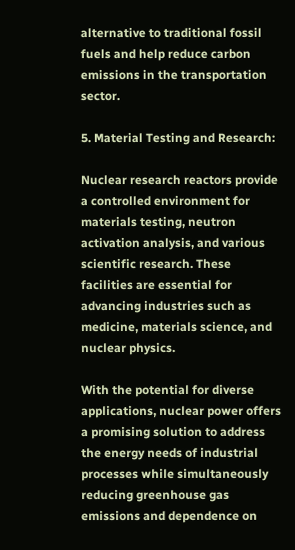alternative to traditional fossil fuels and help reduce carbon emissions in the transportation sector.

5. Material Testing and Research:

Nuclear research reactors provide a controlled environment for materials testing, neutron activation analysis, and various scientific research. These facilities are essential for advancing industries such as medicine, materials science, and nuclear physics.

With the potential for diverse applications, nuclear power offers a promising solution to address the energy needs of industrial processes while simultaneously reducing greenhouse gas emissions and dependence on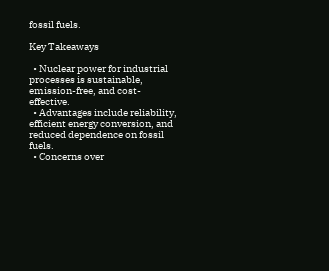fossil fuels.

Key Takeaways

  • Nuclear power for industrial processes is sustainable, emission-free, and cost-effective.
  • Advantages include reliability, efficient energy conversion, and reduced dependence on fossil fuels.
  • Concerns over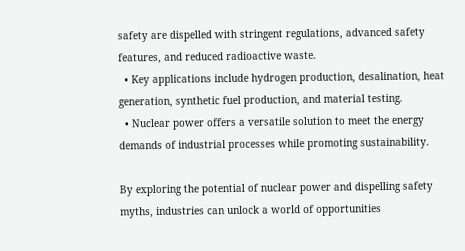safety are dispelled with stringent regulations, advanced safety features, and reduced radioactive waste.
  • Key applications include hydrogen production, desalination, heat generation, synthetic fuel production, and material testing.
  • Nuclear power offers a versatile solution to meet the energy demands of industrial processes while promoting sustainability.

By exploring the potential of nuclear power and dispelling safety myths, industries can unlock a world of opportunities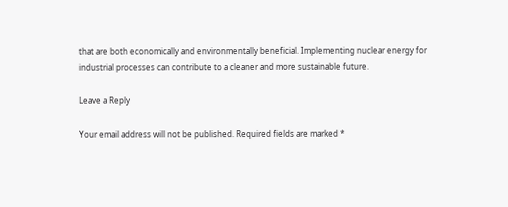that are both economically and environmentally beneficial. Implementing nuclear energy for industrial processes can contribute to a cleaner and more sustainable future.

Leave a Reply

Your email address will not be published. Required fields are marked *